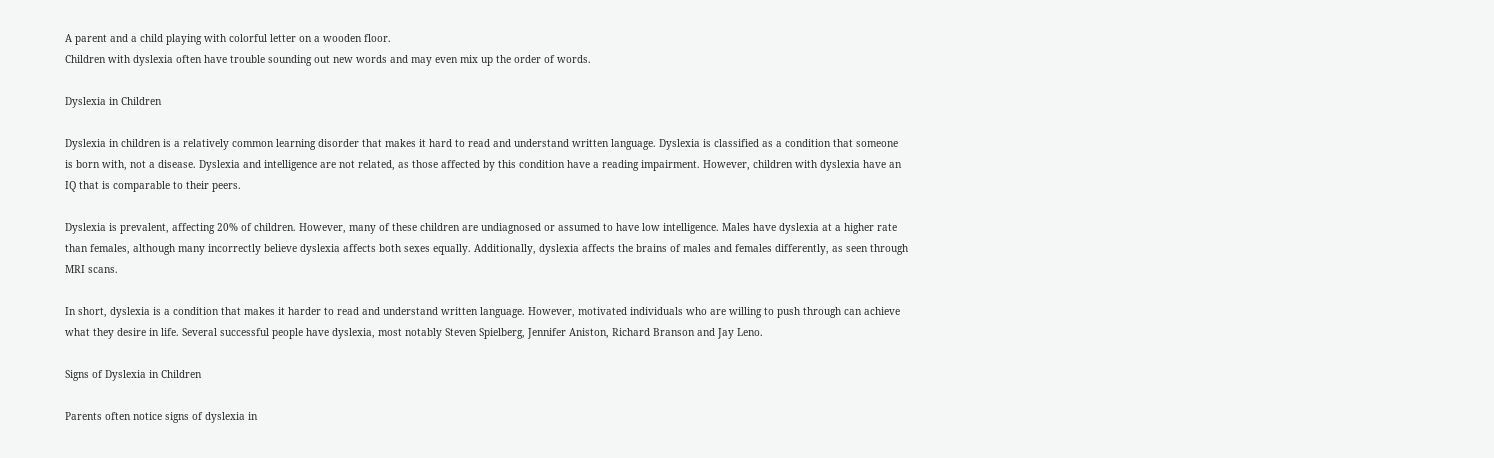A parent and a child playing with colorful letter on a wooden floor.
Children with dyslexia often have trouble sounding out new words and may even mix up the order of words.

Dyslexia in Children

Dyslexia in children is a relatively common learning disorder that makes it hard to read and understand written language. Dyslexia is classified as a condition that someone is born with, not a disease. Dyslexia and intelligence are not related, as those affected by this condition have a reading impairment. However, children with dyslexia have an IQ that is comparable to their peers.

Dyslexia is prevalent, affecting 20% of children. However, many of these children are undiagnosed or assumed to have low intelligence. Males have dyslexia at a higher rate than females, although many incorrectly believe dyslexia affects both sexes equally. Additionally, dyslexia affects the brains of males and females differently, as seen through MRI scans.

In short, dyslexia is a condition that makes it harder to read and understand written language. However, motivated individuals who are willing to push through can achieve what they desire in life. Several successful people have dyslexia, most notably Steven Spielberg, Jennifer Aniston, Richard Branson and Jay Leno.

Signs of Dyslexia in Children

Parents often notice signs of dyslexia in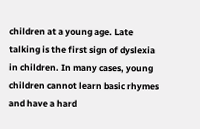children at a young age. Late talking is the first sign of dyslexia in children. In many cases, young children cannot learn basic rhymes and have a hard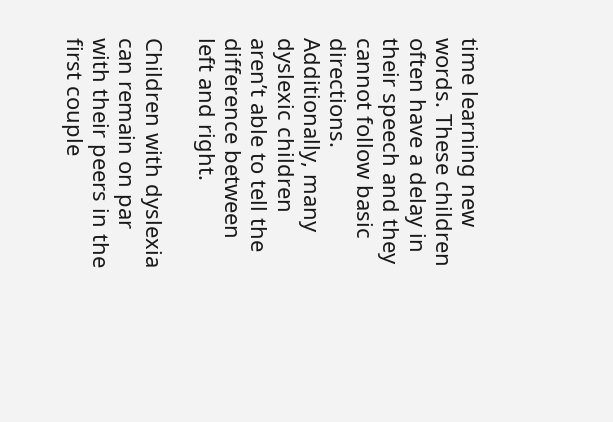time learning new words. These children often have a delay in their speech and they cannot follow basic directions. Additionally, many dyslexic children aren’t able to tell the difference between left and right.

Children with dyslexia can remain on par with their peers in the first couple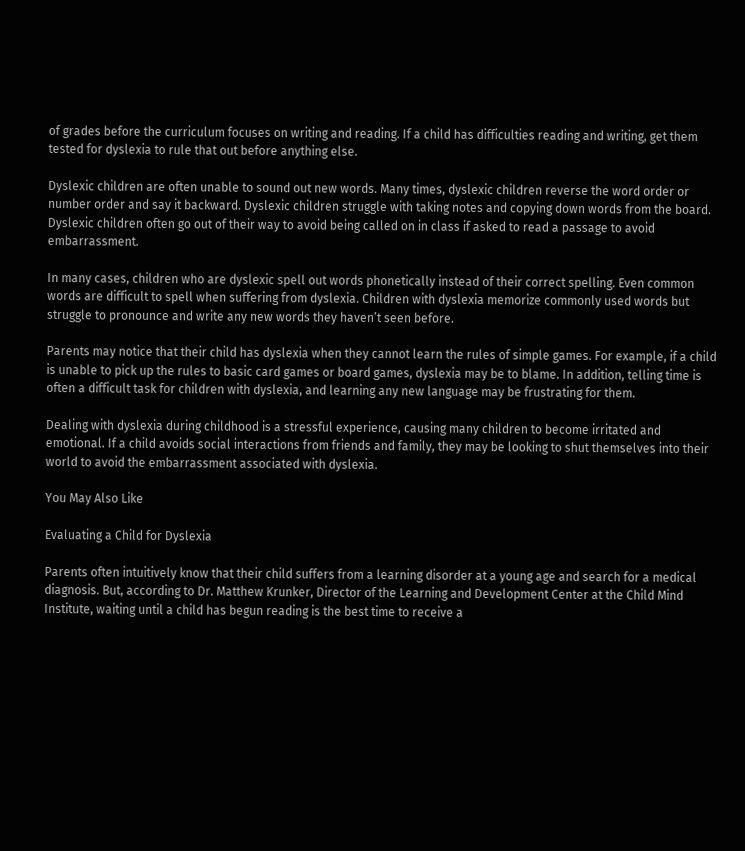of grades before the curriculum focuses on writing and reading. If a child has difficulties reading and writing, get them tested for dyslexia to rule that out before anything else.

Dyslexic children are often unable to sound out new words. Many times, dyslexic children reverse the word order or number order and say it backward. Dyslexic children struggle with taking notes and copying down words from the board. Dyslexic children often go out of their way to avoid being called on in class if asked to read a passage to avoid embarrassment.

In many cases, children who are dyslexic spell out words phonetically instead of their correct spelling. Even common words are difficult to spell when suffering from dyslexia. Children with dyslexia memorize commonly used words but struggle to pronounce and write any new words they haven’t seen before.

Parents may notice that their child has dyslexia when they cannot learn the rules of simple games. For example, if a child is unable to pick up the rules to basic card games or board games, dyslexia may be to blame. In addition, telling time is often a difficult task for children with dyslexia, and learning any new language may be frustrating for them.

Dealing with dyslexia during childhood is a stressful experience, causing many children to become irritated and emotional. If a child avoids social interactions from friends and family, they may be looking to shut themselves into their world to avoid the embarrassment associated with dyslexia.

You May Also Like

Evaluating a Child for Dyslexia

Parents often intuitively know that their child suffers from a learning disorder at a young age and search for a medical diagnosis. But, according to Dr. Matthew Krunker, Director of the Learning and Development Center at the Child Mind Institute, waiting until a child has begun reading is the best time to receive a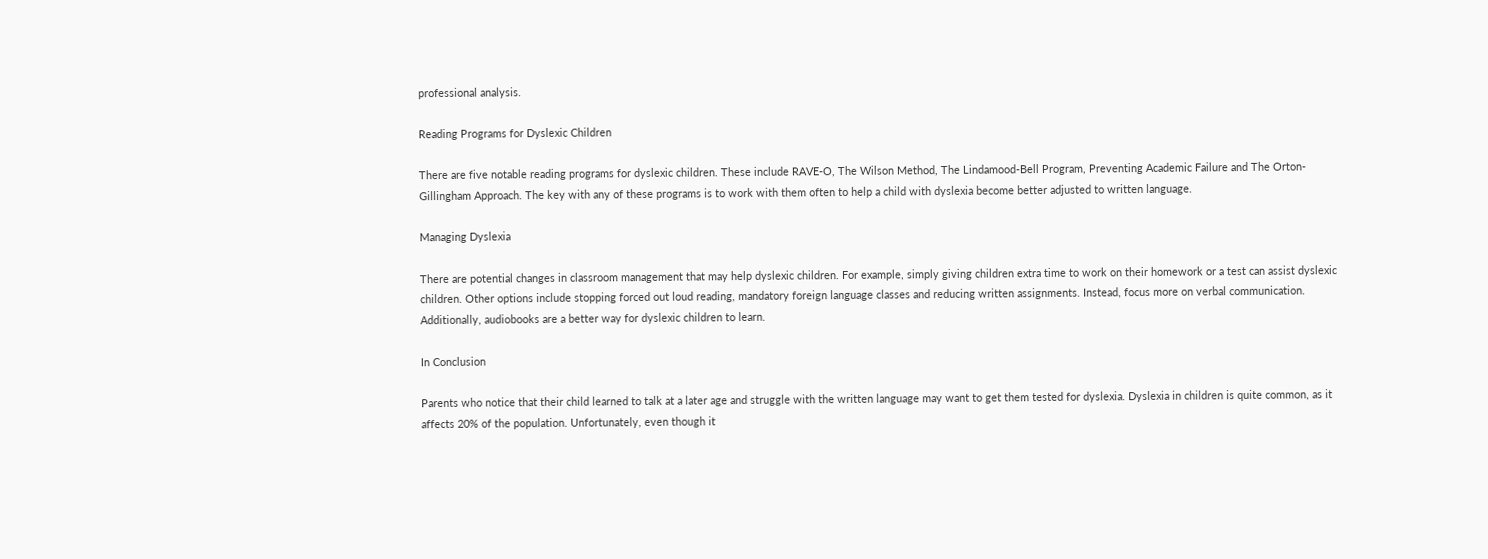professional analysis.

Reading Programs for Dyslexic Children

There are five notable reading programs for dyslexic children. These include RAVE-O, The Wilson Method, The Lindamood-Bell Program, Preventing Academic Failure and The Orton-Gillingham Approach. The key with any of these programs is to work with them often to help a child with dyslexia become better adjusted to written language.

Managing Dyslexia

There are potential changes in classroom management that may help dyslexic children. For example, simply giving children extra time to work on their homework or a test can assist dyslexic children. Other options include stopping forced out loud reading, mandatory foreign language classes and reducing written assignments. Instead, focus more on verbal communication. Additionally, audiobooks are a better way for dyslexic children to learn.

In Conclusion

Parents who notice that their child learned to talk at a later age and struggle with the written language may want to get them tested for dyslexia. Dyslexia in children is quite common, as it affects 20% of the population. Unfortunately, even though it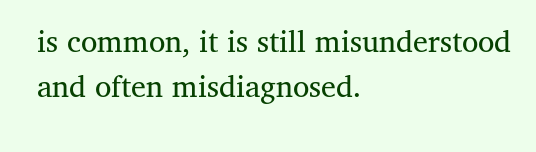is common, it is still misunderstood and often misdiagnosed.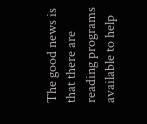The good news is that there are reading programs available to help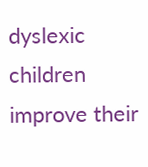dyslexic children improve their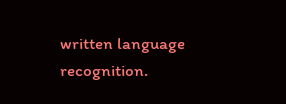written language recognition.